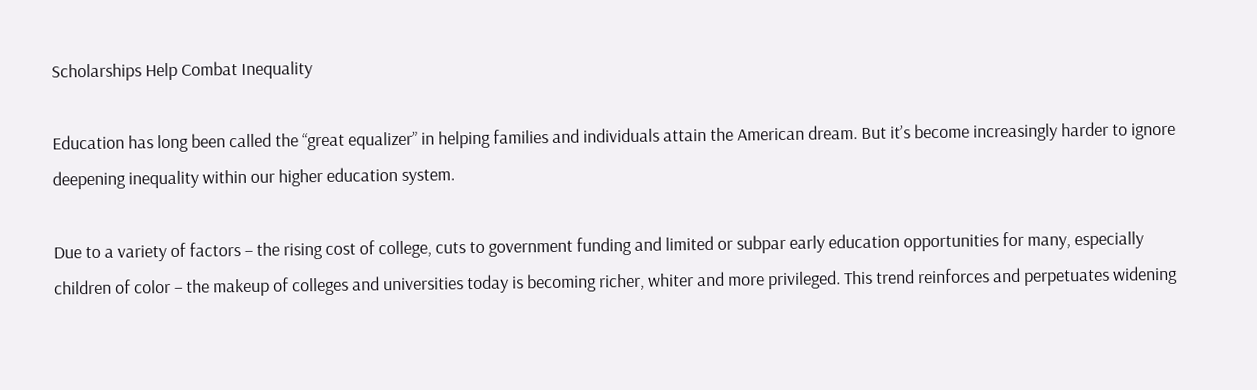Scholarships Help Combat Inequality

Education has long been called the “great equalizer” in helping families and individuals attain the American dream. But it’s become increasingly harder to ignore deepening inequality within our higher education system.

Due to a variety of factors – the rising cost of college, cuts to government funding and limited or subpar early education opportunities for many, especially children of color – the makeup of colleges and universities today is becoming richer, whiter and more privileged. This trend reinforces and perpetuates widening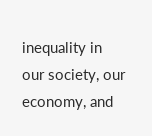inequality in our society, our economy, and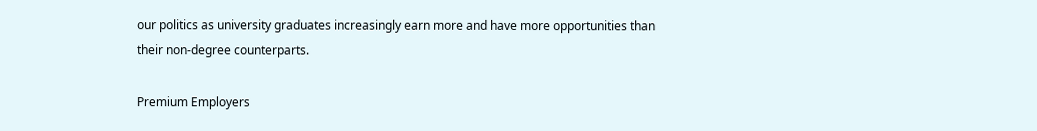our politics as university graduates increasingly earn more and have more opportunities than their non-degree counterparts.

Premium Employers